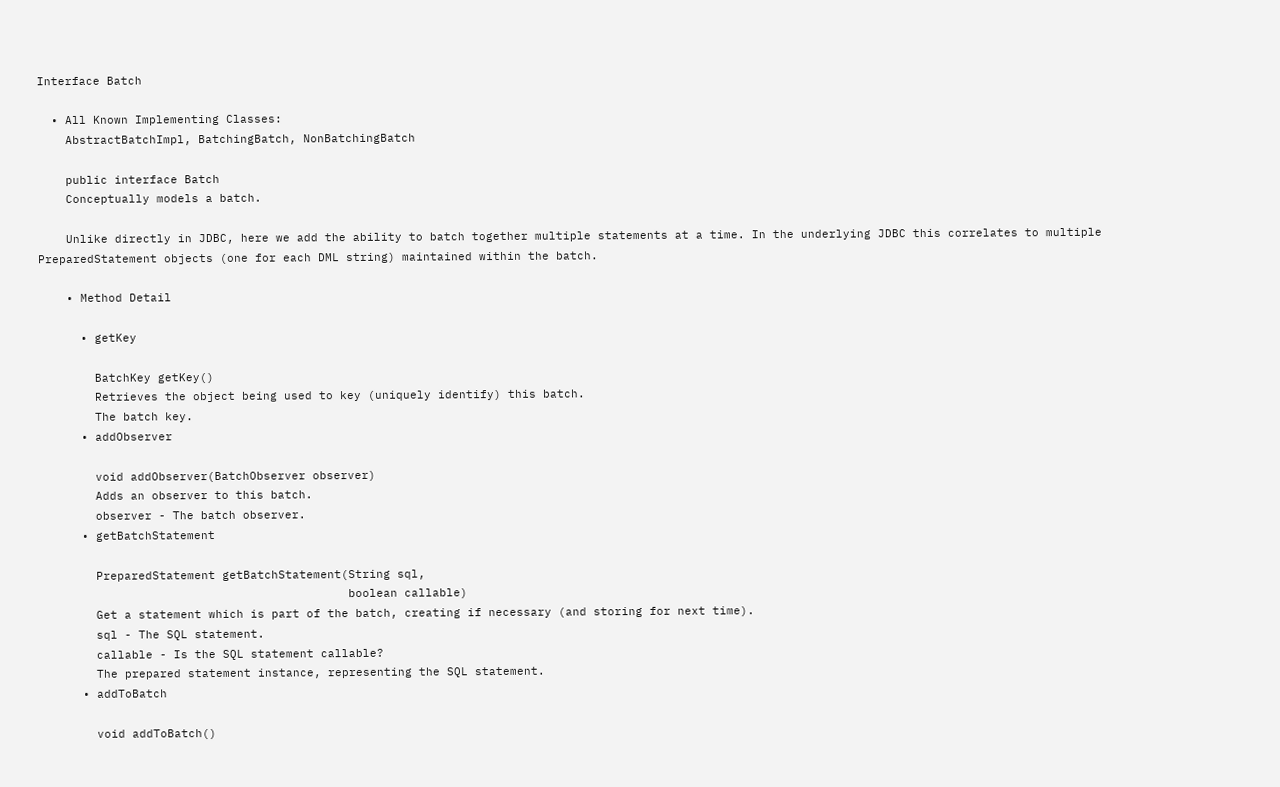Interface Batch

  • All Known Implementing Classes:
    AbstractBatchImpl, BatchingBatch, NonBatchingBatch

    public interface Batch
    Conceptually models a batch.

    Unlike directly in JDBC, here we add the ability to batch together multiple statements at a time. In the underlying JDBC this correlates to multiple PreparedStatement objects (one for each DML string) maintained within the batch.

    • Method Detail

      • getKey

        BatchKey getKey()
        Retrieves the object being used to key (uniquely identify) this batch.
        The batch key.
      • addObserver

        void addObserver(BatchObserver observer)
        Adds an observer to this batch.
        observer - The batch observer.
      • getBatchStatement

        PreparedStatement getBatchStatement(String sql,
                                            boolean callable)
        Get a statement which is part of the batch, creating if necessary (and storing for next time).
        sql - The SQL statement.
        callable - Is the SQL statement callable?
        The prepared statement instance, representing the SQL statement.
      • addToBatch

        void addToBatch()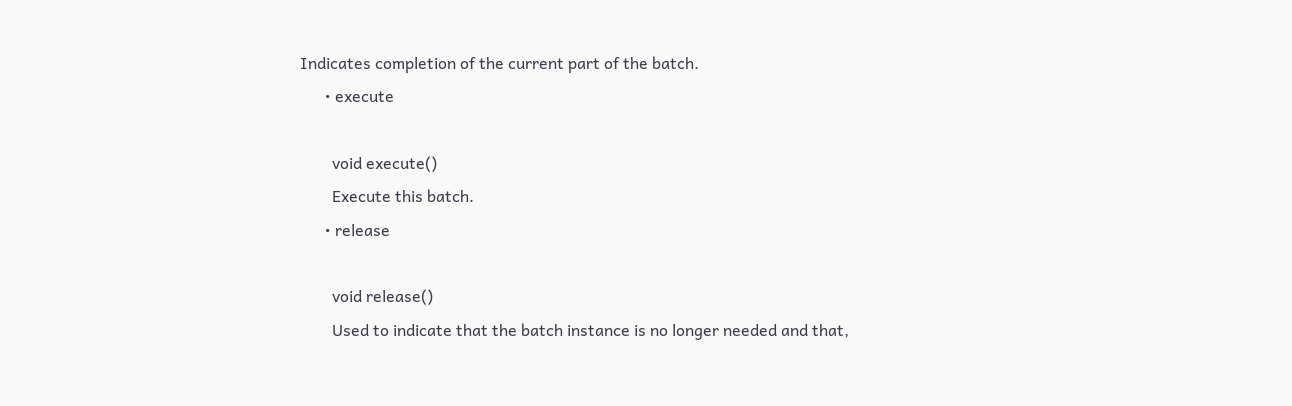Indicates completion of the current part of the batch.
      • execute

        void execute()
        Execute this batch.
      • release

        void release()
        Used to indicate that the batch instance is no longer needed and that,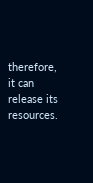therefore, it can release its resources.